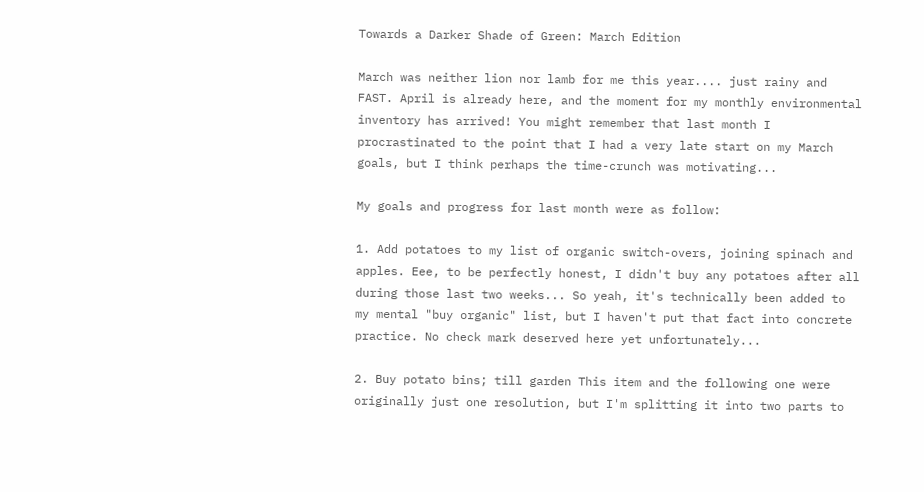Towards a Darker Shade of Green: March Edition

March was neither lion nor lamb for me this year.... just rainy and FAST. April is already here, and the moment for my monthly environmental inventory has arrived! You might remember that last month I procrastinated to the point that I had a very late start on my March goals, but I think perhaps the time-crunch was motivating...

My goals and progress for last month were as follow:

1. Add potatoes to my list of organic switch-overs, joining spinach and apples. Eee, to be perfectly honest, I didn't buy any potatoes after all during those last two weeks... So yeah, it's technically been added to my mental "buy organic" list, but I haven't put that fact into concrete practice. No check mark deserved here yet unfortunately...

2. Buy potato bins; till garden This item and the following one were originally just one resolution, but I'm splitting it into two parts to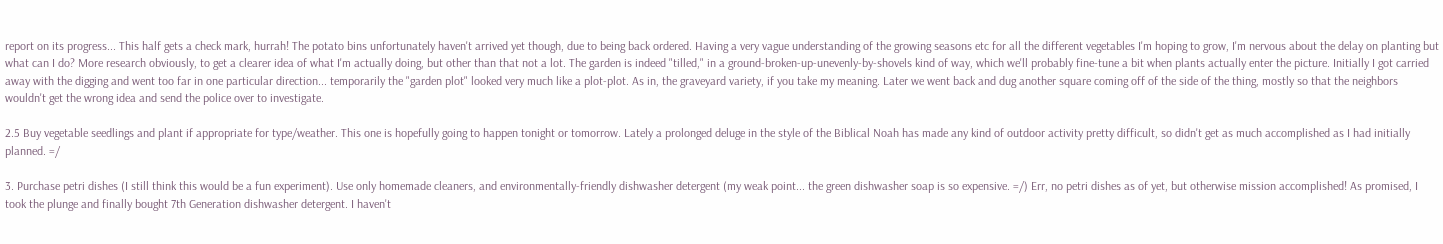report on its progress... This half gets a check mark, hurrah! The potato bins unfortunately haven't arrived yet though, due to being back ordered. Having a very vague understanding of the growing seasons etc for all the different vegetables I'm hoping to grow, I'm nervous about the delay on planting but what can I do? More research obviously, to get a clearer idea of what I'm actually doing, but other than that not a lot. The garden is indeed "tilled," in a ground-broken-up-unevenly-by-shovels kind of way, which we'll probably fine-tune a bit when plants actually enter the picture. Initially I got carried away with the digging and went too far in one particular direction... temporarily the "garden plot" looked very much like a plot-plot. As in, the graveyard variety, if you take my meaning. Later we went back and dug another square coming off of the side of the thing, mostly so that the neighbors wouldn't get the wrong idea and send the police over to investigate.

2.5 Buy vegetable seedlings and plant if appropriate for type/weather. This one is hopefully going to happen tonight or tomorrow. Lately a prolonged deluge in the style of the Biblical Noah has made any kind of outdoor activity pretty difficult, so didn't get as much accomplished as I had initially planned. =/

3. Purchase petri dishes (I still think this would be a fun experiment). Use only homemade cleaners, and environmentally-friendly dishwasher detergent (my weak point... the green dishwasher soap is so expensive. =/) Err, no petri dishes as of yet, but otherwise mission accomplished! As promised, I took the plunge and finally bought 7th Generation dishwasher detergent. I haven't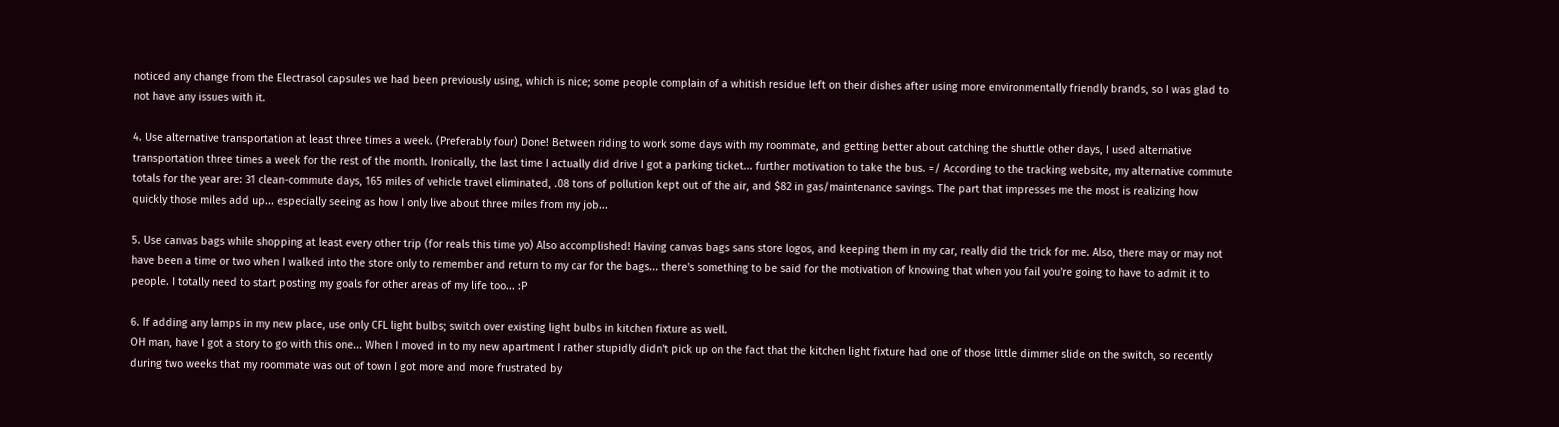noticed any change from the Electrasol capsules we had been previously using, which is nice; some people complain of a whitish residue left on their dishes after using more environmentally friendly brands, so I was glad to not have any issues with it.

4. Use alternative transportation at least three times a week. (Preferably four) Done! Between riding to work some days with my roommate, and getting better about catching the shuttle other days, I used alternative transportation three times a week for the rest of the month. Ironically, the last time I actually did drive I got a parking ticket... further motivation to take the bus. =/ According to the tracking website, my alternative commute totals for the year are: 31 clean-commute days, 165 miles of vehicle travel eliminated, .08 tons of pollution kept out of the air, and $82 in gas/maintenance savings. The part that impresses me the most is realizing how quickly those miles add up... especially seeing as how I only live about three miles from my job...

5. Use canvas bags while shopping at least every other trip (for reals this time yo) Also accomplished! Having canvas bags sans store logos, and keeping them in my car, really did the trick for me. Also, there may or may not have been a time or two when I walked into the store only to remember and return to my car for the bags... there's something to be said for the motivation of knowing that when you fail you're going to have to admit it to people. I totally need to start posting my goals for other areas of my life too... :P

6. If adding any lamps in my new place, use only CFL light bulbs; switch over existing light bulbs in kitchen fixture as well.
OH man, have I got a story to go with this one... When I moved in to my new apartment I rather stupidly didn't pick up on the fact that the kitchen light fixture had one of those little dimmer slide on the switch, so recently during two weeks that my roommate was out of town I got more and more frustrated by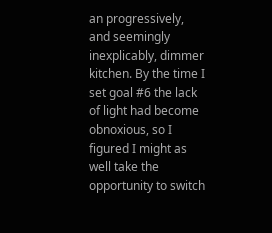an progressively, and seemingly inexplicably, dimmer kitchen. By the time I set goal #6 the lack of light had become obnoxious, so I figured I might as well take the opportunity to switch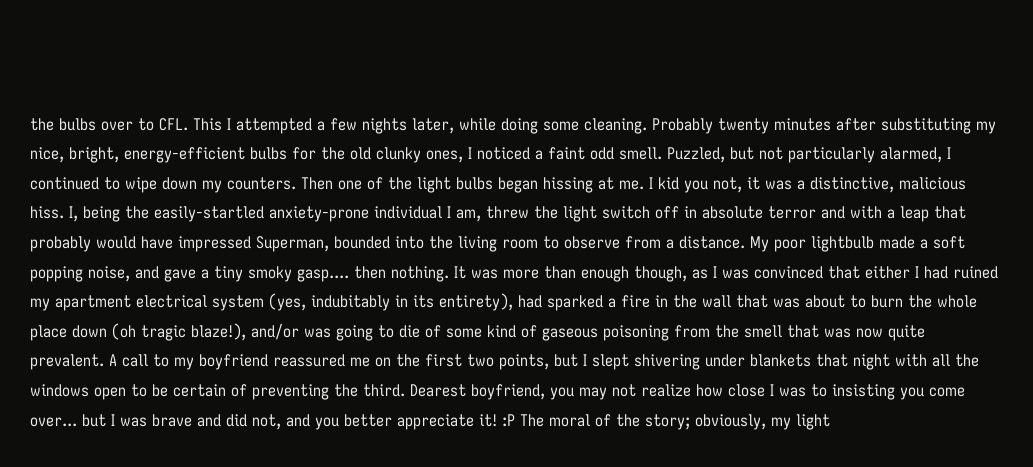the bulbs over to CFL. This I attempted a few nights later, while doing some cleaning. Probably twenty minutes after substituting my nice, bright, energy-efficient bulbs for the old clunky ones, I noticed a faint odd smell. Puzzled, but not particularly alarmed, I continued to wipe down my counters. Then one of the light bulbs began hissing at me. I kid you not, it was a distinctive, malicious hiss. I, being the easily-startled anxiety-prone individual I am, threw the light switch off in absolute terror and with a leap that probably would have impressed Superman, bounded into the living room to observe from a distance. My poor lightbulb made a soft popping noise, and gave a tiny smoky gasp.... then nothing. It was more than enough though, as I was convinced that either I had ruined my apartment electrical system (yes, indubitably in its entirety), had sparked a fire in the wall that was about to burn the whole place down (oh tragic blaze!), and/or was going to die of some kind of gaseous poisoning from the smell that was now quite prevalent. A call to my boyfriend reassured me on the first two points, but I slept shivering under blankets that night with all the windows open to be certain of preventing the third. Dearest boyfriend, you may not realize how close I was to insisting you come over... but I was brave and did not, and you better appreciate it! :P The moral of the story; obviously, my light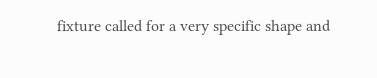fixture called for a very specific shape and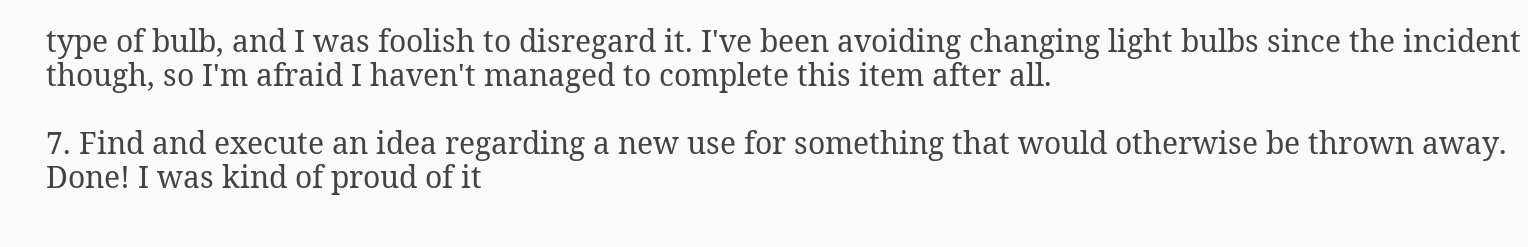type of bulb, and I was foolish to disregard it. I've been avoiding changing light bulbs since the incident though, so I'm afraid I haven't managed to complete this item after all.

7. Find and execute an idea regarding a new use for something that would otherwise be thrown away. Done! I was kind of proud of it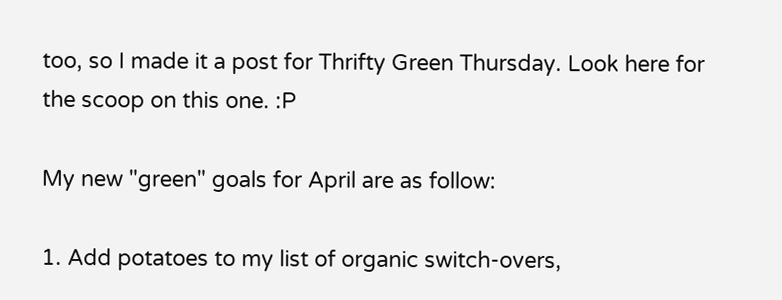too, so I made it a post for Thrifty Green Thursday. Look here for the scoop on this one. :P

My new "green" goals for April are as follow:

1. Add potatoes to my list of organic switch-overs,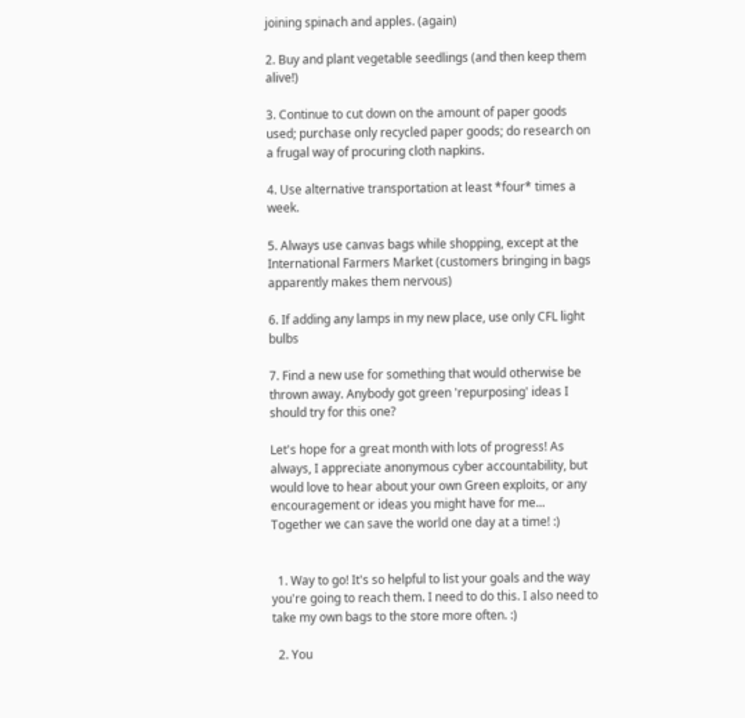joining spinach and apples. (again)

2. Buy and plant vegetable seedlings (and then keep them alive!)

3. Continue to cut down on the amount of paper goods used; purchase only recycled paper goods; do research on a frugal way of procuring cloth napkins.

4. Use alternative transportation at least *four* times a week.

5. Always use canvas bags while shopping, except at the International Farmers Market (customers bringing in bags apparently makes them nervous)

6. If adding any lamps in my new place, use only CFL light bulbs

7. Find a new use for something that would otherwise be thrown away. Anybody got green 'repurposing' ideas I should try for this one?

Let's hope for a great month with lots of progress! As always, I appreciate anonymous cyber accountability, but would love to hear about your own Green exploits, or any encouragement or ideas you might have for me... Together we can save the world one day at a time! :)


  1. Way to go! It's so helpful to list your goals and the way you're going to reach them. I need to do this. I also need to take my own bags to the store more often. :)

  2. You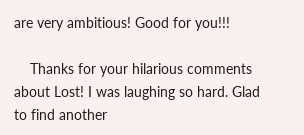are very ambitious! Good for you!!!

    Thanks for your hilarious comments about Lost! I was laughing so hard. Glad to find another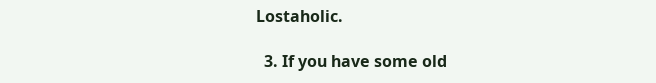Lostaholic.

  3. If you have some old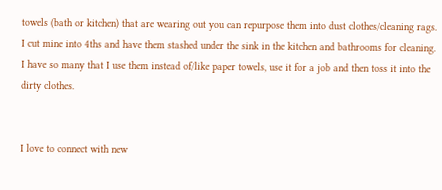towels (bath or kitchen) that are wearing out you can repurpose them into dust clothes/cleaning rags. I cut mine into 4ths and have them stashed under the sink in the kitchen and bathrooms for cleaning. I have so many that I use them instead of/like paper towels, use it for a job and then toss it into the dirty clothes.


I love to connect with new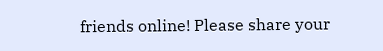friends online! Please share your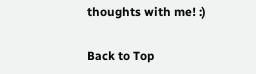thoughts with me! :)

Back to Top